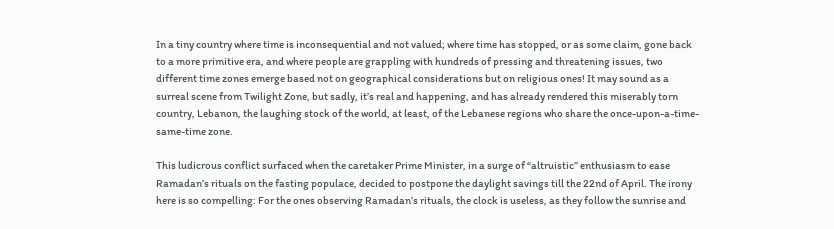In a tiny country where time is inconsequential and not valued; where time has stopped, or as some claim, gone back to a more primitive era, and where people are grappling with hundreds of pressing and threatening issues, two different time zones emerge based not on geographical considerations but on religious ones! It may sound as a surreal scene from Twilight Zone, but sadly, it’s real and happening, and has already rendered this miserably torn country, Lebanon, the laughing stock of the world, at least, of the Lebanese regions who share the once-upon-a-time-same-time zone.

This ludicrous conflict surfaced when the caretaker Prime Minister, in a surge of “altruistic” enthusiasm to ease Ramadan’s rituals on the fasting populace, decided to postpone the daylight savings till the 22nd of April. The irony here is so compelling: For the ones observing Ramadan’s rituals, the clock is useless, as they follow the sunrise and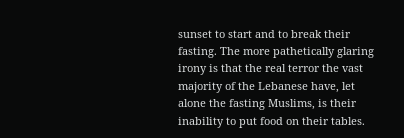sunset to start and to break their fasting. The more pathetically glaring irony is that the real terror the vast majority of the Lebanese have, let alone the fasting Muslims, is their inability to put food on their tables.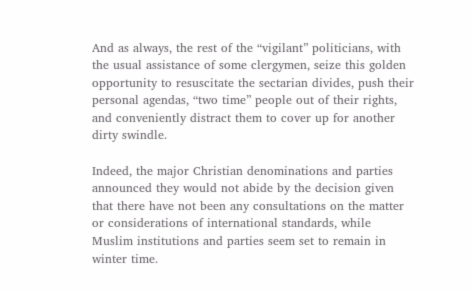And as always, the rest of the “vigilant” politicians, with the usual assistance of some clergymen, seize this golden opportunity to resuscitate the sectarian divides, push their personal agendas, “two time” people out of their rights, and conveniently distract them to cover up for another dirty swindle.

Indeed, the major Christian denominations and parties announced they would not abide by the decision given that there have not been any consultations on the matter or considerations of international standards, while Muslim institutions and parties seem set to remain in winter time.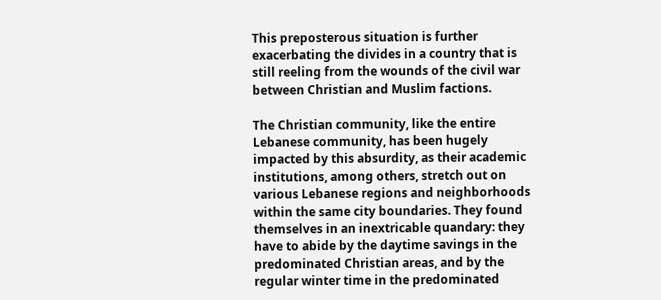This preposterous situation is further exacerbating the divides in a country that is still reeling from the wounds of the civil war between Christian and Muslim factions.

The Christian community, like the entire Lebanese community, has been hugely impacted by this absurdity, as their academic institutions, among others, stretch out on various Lebanese regions and neighborhoods within the same city boundaries. They found themselves in an inextricable quandary: they have to abide by the daytime savings in the predominated Christian areas, and by the regular winter time in the predominated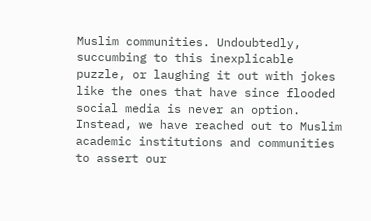Muslim communities. Undoubtedly, succumbing to this inexplicable puzzle, or laughing it out with jokes like the ones that have since flooded social media is never an option. Instead, we have reached out to Muslim academic institutions and communities to assert our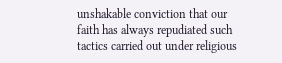unshakable conviction that our faith has always repudiated such tactics carried out under religious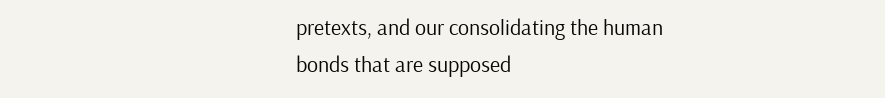pretexts, and our consolidating the human bonds that are supposed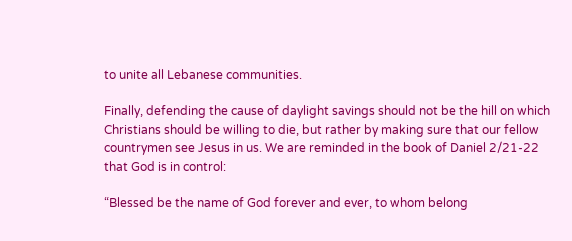to unite all Lebanese communities.

Finally, defending the cause of daylight savings should not be the hill on which Christians should be willing to die, but rather by making sure that our fellow countrymen see Jesus in us. We are reminded in the book of Daniel 2/21-22 that God is in control:

“Blessed be the name of God forever and ever, to whom belong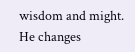wisdom and might. He changes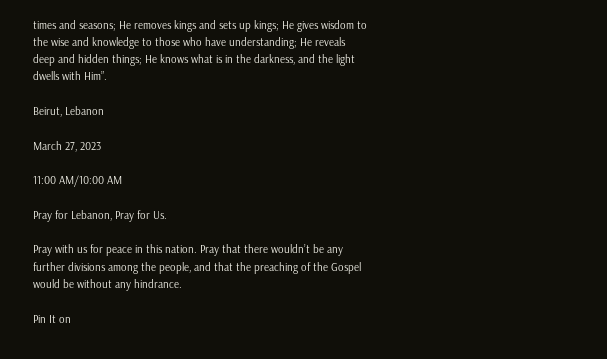times and seasons; He removes kings and sets up kings; He gives wisdom to the wise and knowledge to those who have understanding; He reveals deep and hidden things; He knows what is in the darkness, and the light dwells with Him”.

Beirut, Lebanon

March 27, 2023

11:00 AM/10:00 AM

Pray for Lebanon, Pray for Us.

Pray with us for peace in this nation. Pray that there wouldn’t be any further divisions among the people, and that the preaching of the Gospel would be without any hindrance.

Pin It on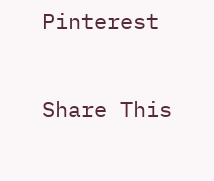Pinterest

Share This